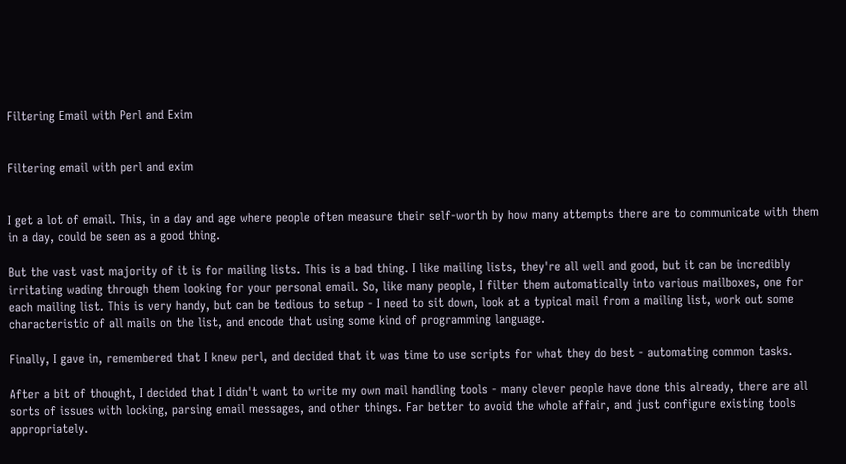Filtering Email with Perl and Exim


Filtering email with perl and exim


I get a lot of email. This, in a day and age where people often measure their self-worth by how many attempts there are to communicate with them in a day, could be seen as a good thing.

But the vast vast majority of it is for mailing lists. This is a bad thing. I like mailing lists, they're all well and good, but it can be incredibly irritating wading through them looking for your personal email. So, like many people, I filter them automatically into various mailboxes, one for each mailing list. This is very handy, but can be tedious to setup - I need to sit down, look at a typical mail from a mailing list, work out some characteristic of all mails on the list, and encode that using some kind of programming language.

Finally, I gave in, remembered that I knew perl, and decided that it was time to use scripts for what they do best - automating common tasks.

After a bit of thought, I decided that I didn't want to write my own mail handling tools - many clever people have done this already, there are all sorts of issues with locking, parsing email messages, and other things. Far better to avoid the whole affair, and just configure existing tools appropriately.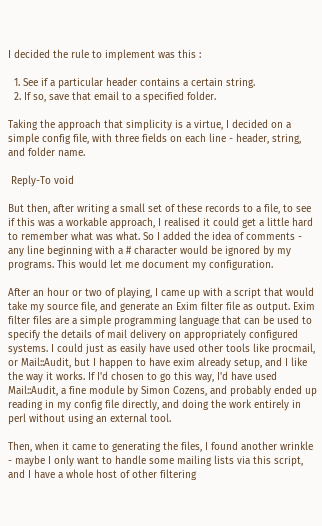I decided the rule to implement was this :

  1. See if a particular header contains a certain string.
  2. If so, save that email to a specified folder.

Taking the approach that simplicity is a virtue, I decided on a simple config file, with three fields on each line - header, string, and folder name.

 Reply-To void

But then, after writing a small set of these records to a file, to see if this was a workable approach, I realised it could get a little hard to remember what was what. So I added the idea of comments - any line beginning with a # character would be ignored by my programs. This would let me document my configuration.

After an hour or two of playing, I came up with a script that would take my source file, and generate an Exim filter file as output. Exim filter files are a simple programming language that can be used to specify the details of mail delivery on appropriately configured systems. I could just as easily have used other tools like procmail, or Mail::Audit, but I happen to have exim already setup, and I like the way it works. If I'd chosen to go this way, I'd have used Mail::Audit, a fine module by Simon Cozens, and probably ended up reading in my config file directly, and doing the work entirely in perl without using an external tool.

Then, when it came to generating the files, I found another wrinkle - maybe I only want to handle some mailing lists via this script, and I have a whole host of other filtering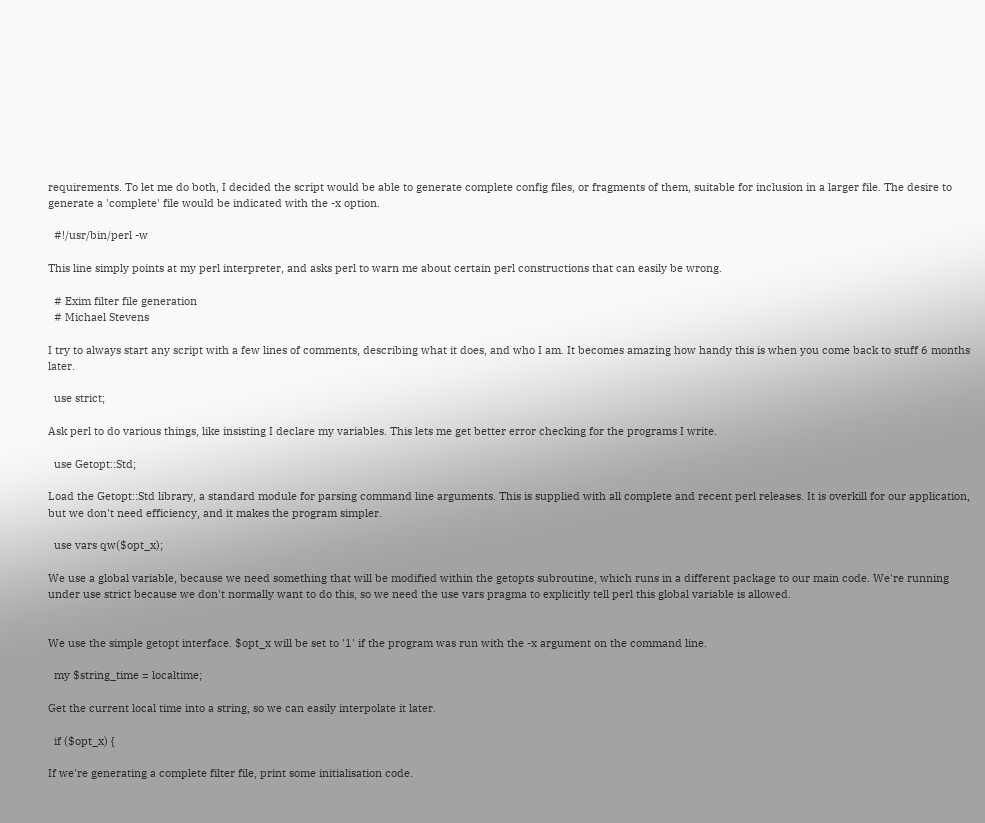requirements. To let me do both, I decided the script would be able to generate complete config files, or fragments of them, suitable for inclusion in a larger file. The desire to generate a 'complete' file would be indicated with the -x option.

  #!/usr/bin/perl -w

This line simply points at my perl interpreter, and asks perl to warn me about certain perl constructions that can easily be wrong.

  # Exim filter file generation
  # Michael Stevens

I try to always start any script with a few lines of comments, describing what it does, and who I am. It becomes amazing how handy this is when you come back to stuff 6 months later.

  use strict;

Ask perl to do various things, like insisting I declare my variables. This lets me get better error checking for the programs I write.

  use Getopt::Std;

Load the Getopt::Std library, a standard module for parsing command line arguments. This is supplied with all complete and recent perl releases. It is overkill for our application, but we don't need efficiency, and it makes the program simpler.

  use vars qw($opt_x);

We use a global variable, because we need something that will be modified within the getopts subroutine, which runs in a different package to our main code. We're running under use strict because we don't normally want to do this, so we need the use vars pragma to explicitly tell perl this global variable is allowed.


We use the simple getopt interface. $opt_x will be set to '1' if the program was run with the -x argument on the command line.

  my $string_time = localtime;

Get the current local time into a string, so we can easily interpolate it later.

  if ($opt_x) {

If we're generating a complete filter file, print some initialisation code.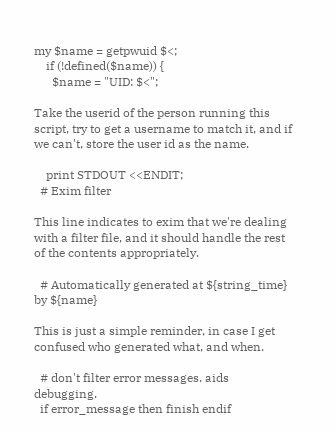my $name = getpwuid $<;
    if (!defined($name)) {
      $name = "UID: $<";

Take the userid of the person running this script, try to get a username to match it, and if we can't, store the user id as the name.

    print STDOUT <<ENDIT;
  # Exim filter

This line indicates to exim that we're dealing with a filter file, and it should handle the rest of the contents appropriately.

  # Automatically generated at ${string_time} by ${name}

This is just a simple reminder, in case I get confused who generated what, and when.

  # don't filter error messages. aids debugging.
  if error_message then finish endif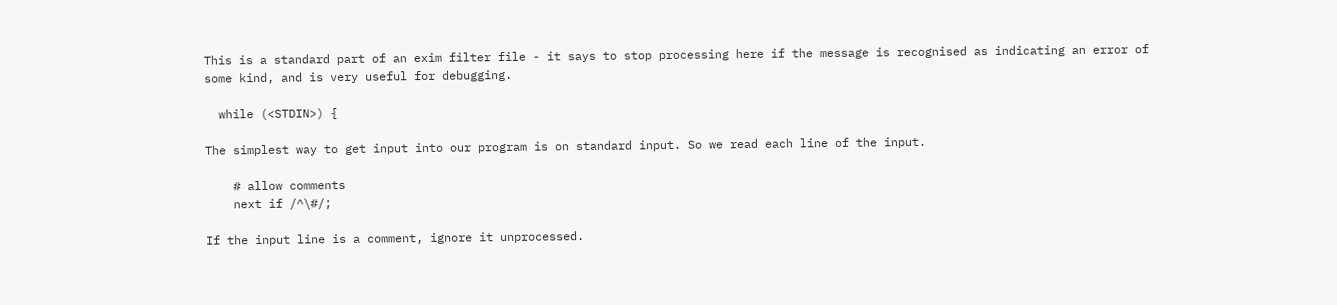This is a standard part of an exim filter file - it says to stop processing here if the message is recognised as indicating an error of some kind, and is very useful for debugging.

  while (<STDIN>) {

The simplest way to get input into our program is on standard input. So we read each line of the input.

    # allow comments
    next if /^\#/;

If the input line is a comment, ignore it unprocessed.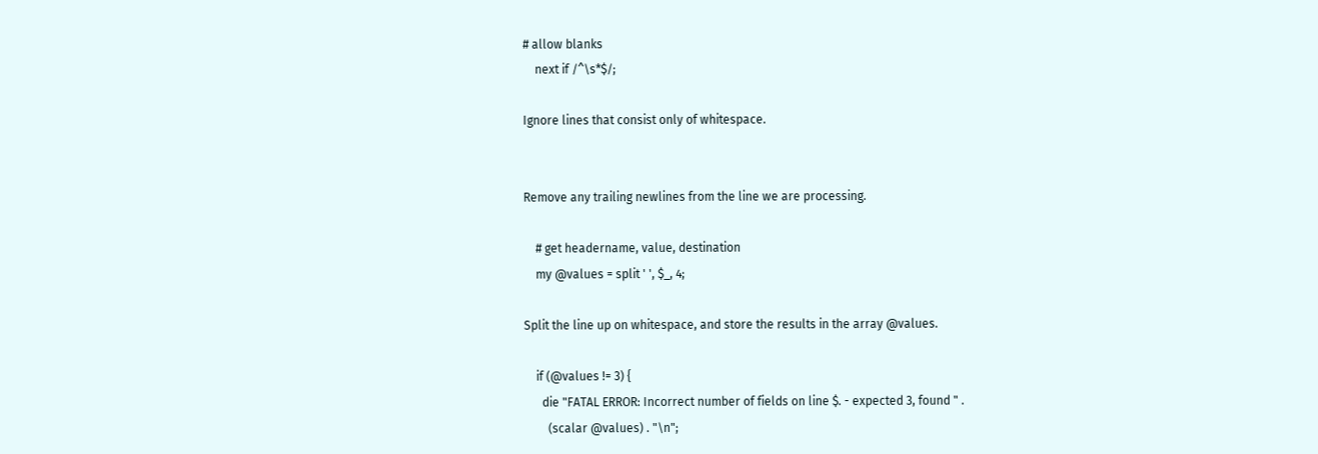# allow blanks
    next if /^\s*$/;

Ignore lines that consist only of whitespace.


Remove any trailing newlines from the line we are processing.

    # get headername, value, destination
    my @values = split ' ', $_, 4;

Split the line up on whitespace, and store the results in the array @values.

    if (@values != 3) {
      die "FATAL ERROR: Incorrect number of fields on line $. - expected 3, found " .
        (scalar @values) . "\n";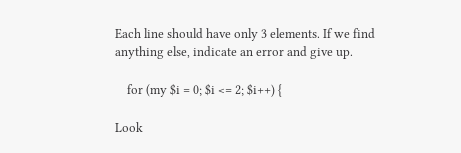Each line should have only 3 elements. If we find anything else, indicate an error and give up.

    for (my $i = 0; $i <= 2; $i++) {

Look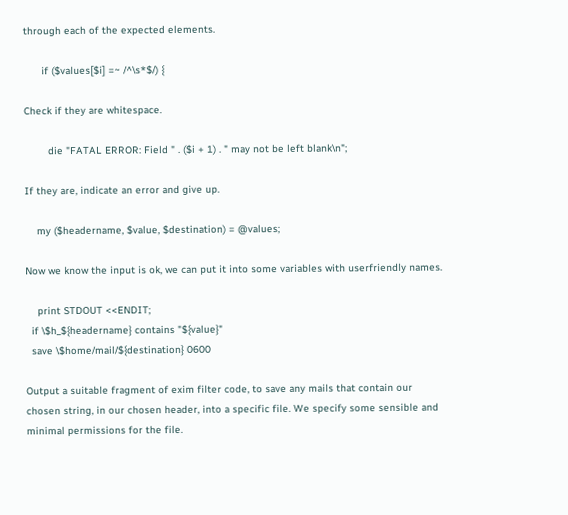through each of the expected elements.

      if ($values[$i] =~ /^\s*$/) {

Check if they are whitespace.

        die "FATAL ERROR: Field " . ($i + 1) . " may not be left blank\n";

If they are, indicate an error and give up.

    my ($headername, $value, $destination) = @values;

Now we know the input is ok, we can put it into some variables with userfriendly names.

    print STDOUT <<ENDIT;
  if \$h_${headername} contains "${value}"
  save \$home/mail/${destination} 0600

Output a suitable fragment of exim filter code, to save any mails that contain our chosen string, in our chosen header, into a specific file. We specify some sensible and minimal permissions for the file.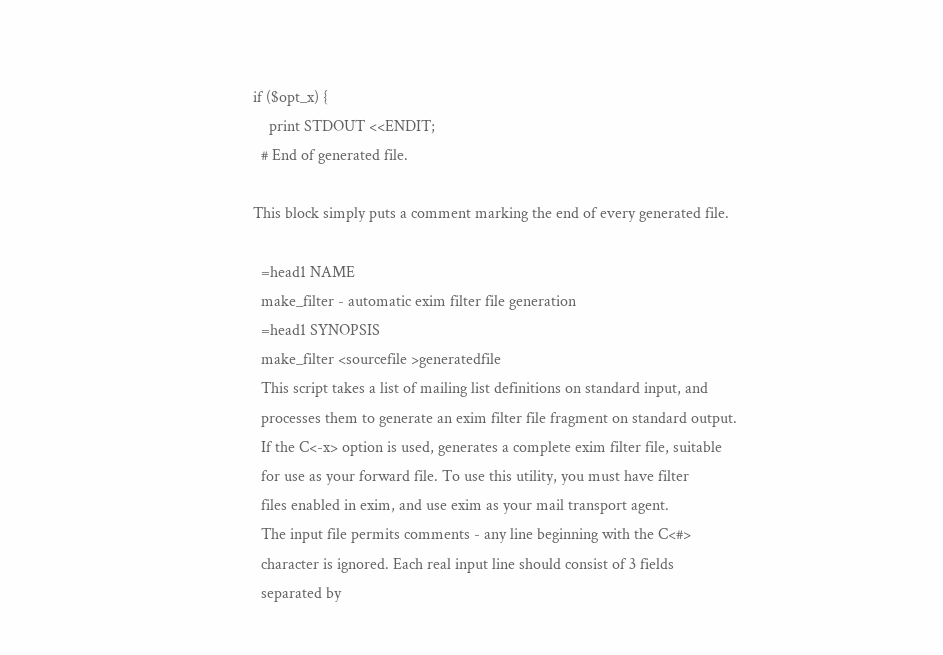if ($opt_x) {
    print STDOUT <<ENDIT;
  # End of generated file.

This block simply puts a comment marking the end of every generated file.

  =head1 NAME
  make_filter - automatic exim filter file generation
  =head1 SYNOPSIS
  make_filter <sourcefile >generatedfile
  This script takes a list of mailing list definitions on standard input, and
  processes them to generate an exim filter file fragment on standard output.
  If the C<-x> option is used, generates a complete exim filter file, suitable
  for use as your forward file. To use this utility, you must have filter
  files enabled in exim, and use exim as your mail transport agent.
  The input file permits comments - any line beginning with the C<#>
  character is ignored. Each real input line should consist of 3 fields
  separated by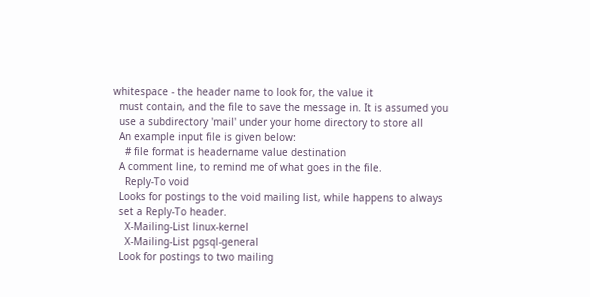whitespace - the header name to look for, the value it
  must contain, and the file to save the message in. It is assumed you
  use a subdirectory 'mail' under your home directory to store all
  An example input file is given below:
    # file format is headername value destination
  A comment line, to remind me of what goes in the file.
    Reply-To void
  Looks for postings to the void mailing list, while happens to always
  set a Reply-To header.
    X-Mailing-List linux-kernel
    X-Mailing-List pgsql-general
  Look for postings to two mailing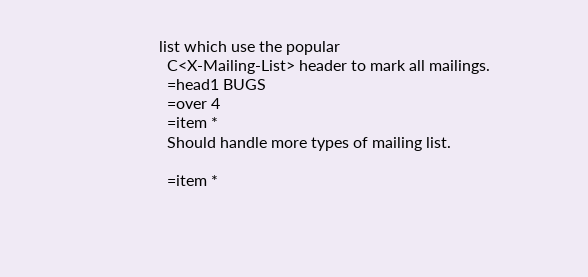list which use the popular
  C<X-Mailing-List> header to mark all mailings.
  =head1 BUGS
  =over 4
  =item *
  Should handle more types of mailing list.

  =item *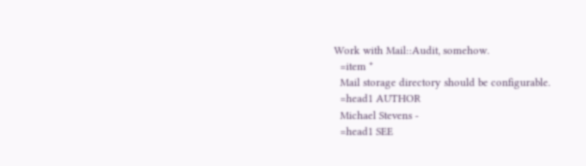Work with Mail::Audit, somehow.
  =item *
  Mail storage directory should be configurable.
  =head1 AUTHOR
  Michael Stevens -
  =head1 SEE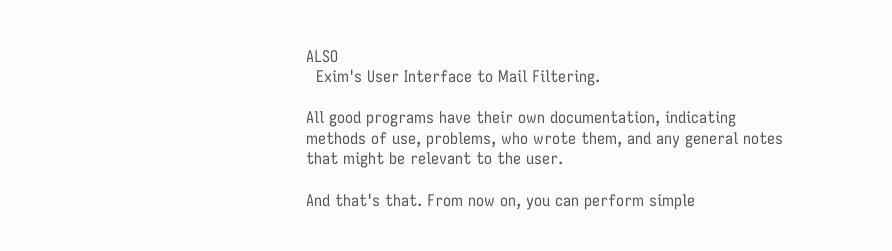ALSO
  Exim's User Interface to Mail Filtering.

All good programs have their own documentation, indicating methods of use, problems, who wrote them, and any general notes that might be relevant to the user.

And that's that. From now on, you can perform simple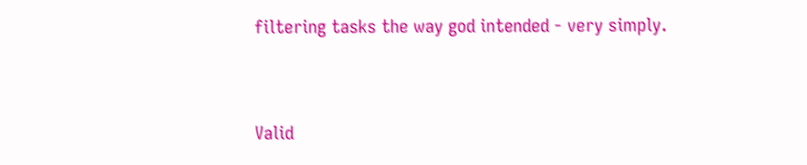filtering tasks the way god intended - very simply.


Valid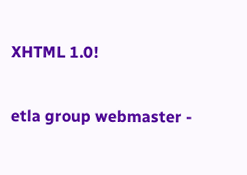XHTML 1.0!

etla group webmaster -